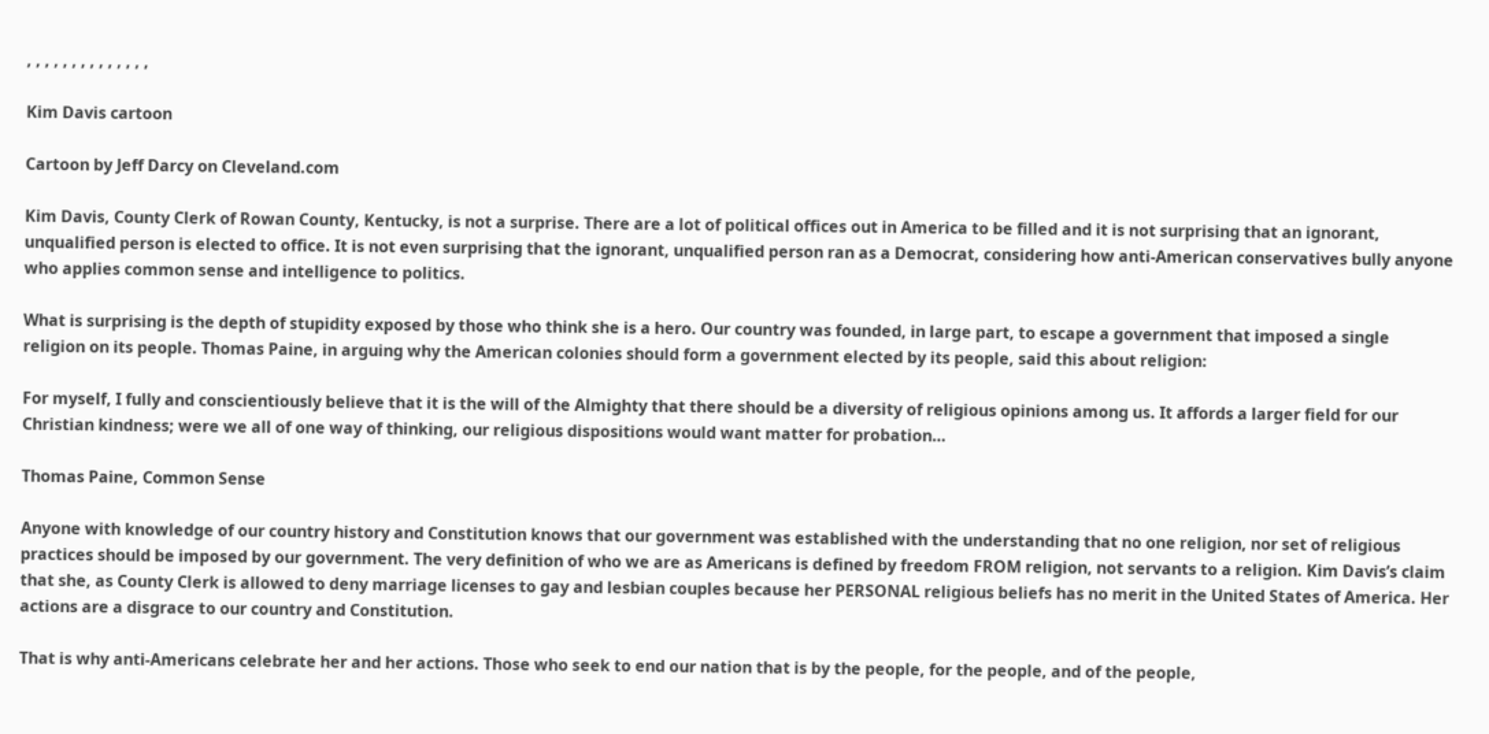, , , , , , , , , , , , , ,

Kim Davis cartoon

Cartoon by Jeff Darcy on Cleveland.com

Kim Davis, County Clerk of Rowan County, Kentucky, is not a surprise. There are a lot of political offices out in America to be filled and it is not surprising that an ignorant, unqualified person is elected to office. It is not even surprising that the ignorant, unqualified person ran as a Democrat, considering how anti-American conservatives bully anyone who applies common sense and intelligence to politics.

What is surprising is the depth of stupidity exposed by those who think she is a hero. Our country was founded, in large part, to escape a government that imposed a single religion on its people. Thomas Paine, in arguing why the American colonies should form a government elected by its people, said this about religion:

For myself, I fully and conscientiously believe that it is the will of the Almighty that there should be a diversity of religious opinions among us. It affords a larger field for our Christian kindness; were we all of one way of thinking, our religious dispositions would want matter for probation…

Thomas Paine, Common Sense

Anyone with knowledge of our country history and Constitution knows that our government was established with the understanding that no one religion, nor set of religious practices should be imposed by our government. The very definition of who we are as Americans is defined by freedom FROM religion, not servants to a religion. Kim Davis’s claim that she, as County Clerk is allowed to deny marriage licenses to gay and lesbian couples because her PERSONAL religious beliefs has no merit in the United States of America. Her actions are a disgrace to our country and Constitution.

That is why anti-Americans celebrate her and her actions. Those who seek to end our nation that is by the people, for the people, and of the people,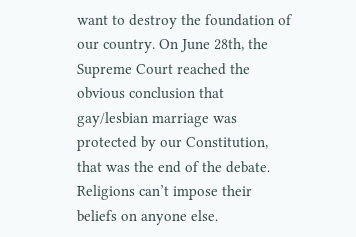want to destroy the foundation of our country. On June 28th, the Supreme Court reached the obvious conclusion that gay/lesbian marriage was protected by our Constitution, that was the end of the debate. Religions can’t impose their beliefs on anyone else.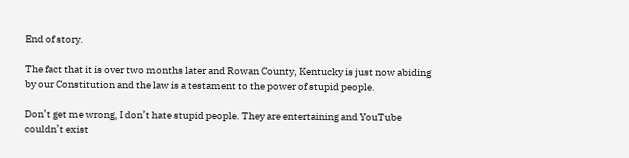End of story.

The fact that it is over two months later and Rowan County, Kentucky is just now abiding by our Constitution and the law is a testament to the power of stupid people.

Don’t get me wrong, I don’t hate stupid people. They are entertaining and YouTube couldn’t exist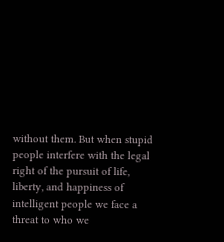without them. But when stupid people interfere with the legal right of the pursuit of life, liberty, and happiness of intelligent people we face a threat to who we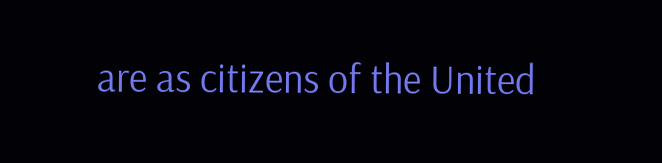are as citizens of the United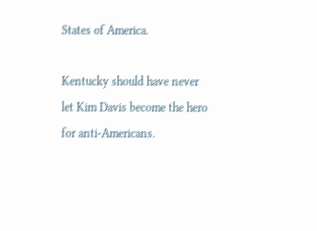States of America.

Kentucky should have never let Kim Davis become the hero for anti-Americans.